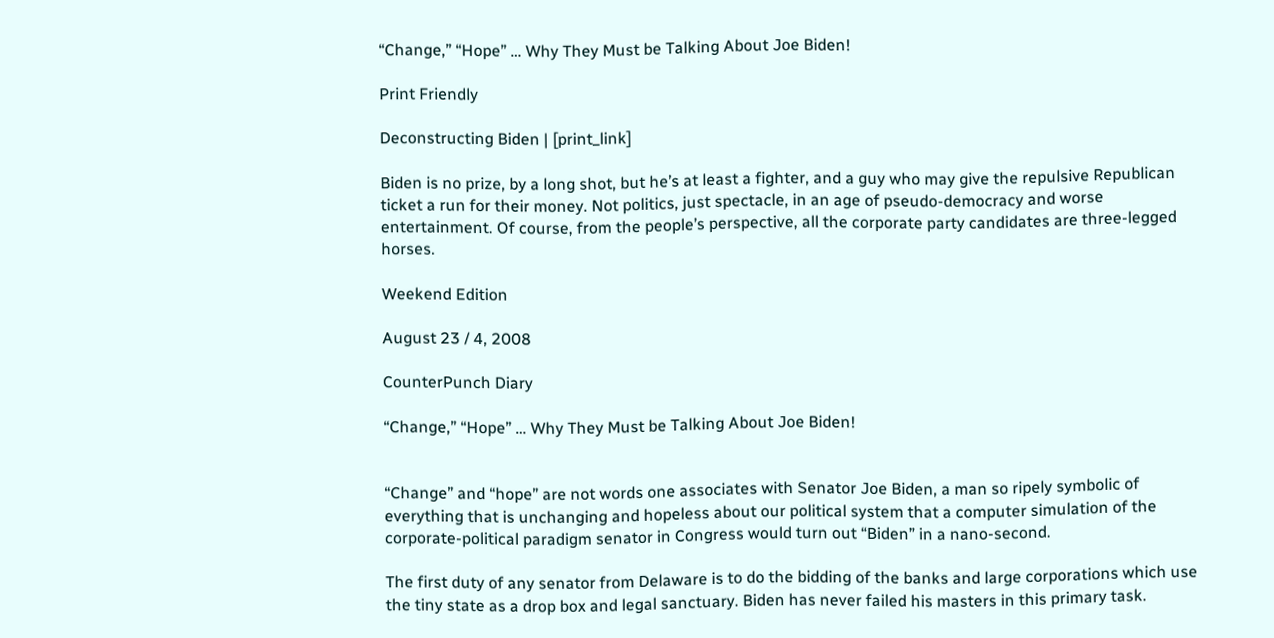“Change,” “Hope” … Why They Must be Talking About Joe Biden!

Print Friendly

Deconstructing Biden | [print_link]

Biden is no prize, by a long shot, but he’s at least a fighter, and a guy who may give the repulsive Republican ticket a run for their money. Not politics, just spectacle, in an age of pseudo-democracy and worse entertainment. Of course, from the people’s perspective, all the corporate party candidates are three-legged horses.

Weekend Edition

August 23 / 4, 2008

CounterPunch Diary

“Change,” “Hope” … Why They Must be Talking About Joe Biden!


“Change” and “hope” are not words one associates with Senator Joe Biden, a man so ripely symbolic of everything that is unchanging and hopeless about our political system that a computer simulation of the corporate-political paradigm senator in Congress would turn out “Biden” in a nano-second.

The first duty of any senator from Delaware is to do the bidding of the banks and large corporations which use the tiny state as a drop box and legal sanctuary. Biden has never failed his masters in this primary task.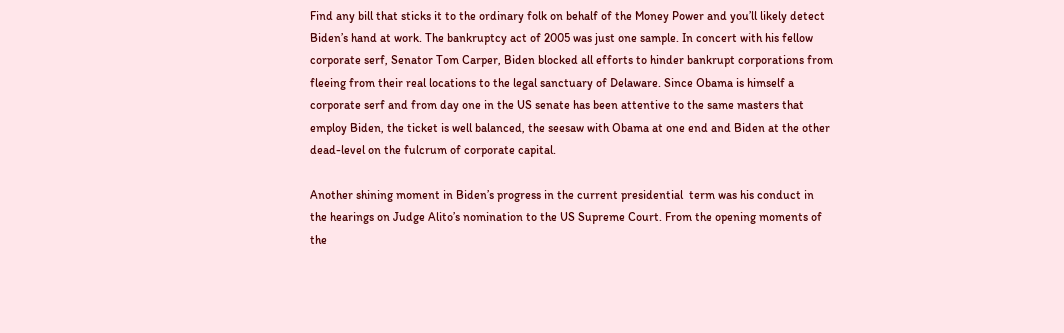Find any bill that sticks it to the ordinary folk on behalf of the Money Power and you’ll likely detect Biden’s hand at work. The bankruptcy act of 2005 was just one sample. In concert with his fellow corporate serf, Senator Tom Carper, Biden blocked all efforts to hinder bankrupt corporations from fleeing from their real locations to the legal sanctuary of Delaware. Since Obama is himself a corporate serf and from day one in the US senate has been attentive to the same masters that employ Biden, the ticket is well balanced, the seesaw with Obama at one end and Biden at the other dead-level on the fulcrum of corporate capital.

Another shining moment in Biden’s progress in the current presidential  term was his conduct in the hearings on Judge Alito’s nomination to the US Supreme Court. From the opening moments of the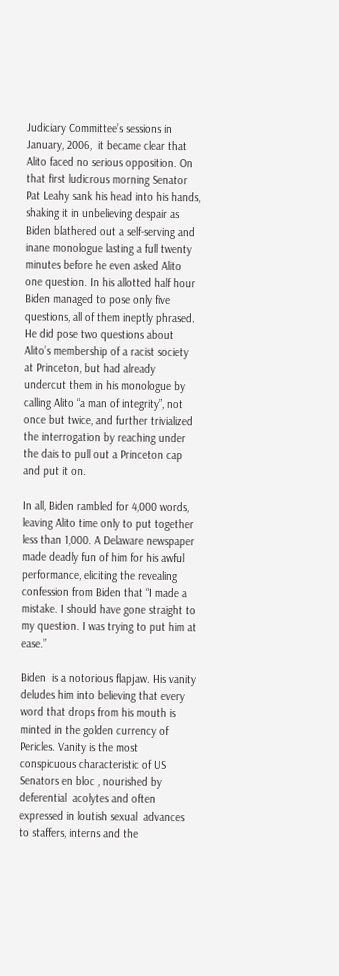Judiciary Committee’s sessions in January, 2006,  it became clear that Alito faced no serious opposition. On that first ludicrous morning Senator Pat Leahy sank his head into his hands, shaking it in unbelieving despair as Biden blathered out a self-serving and inane monologue lasting a full twenty minutes before he even asked Alito one question. In his allotted half hour Biden managed to pose only five questions, all of them ineptly phrased. He did pose two questions about Alito’s membership of a racist society at Princeton, but had already undercut them in his monologue by calling Alito “a man of integrity”, not once but twice, and further trivialized the interrogation by reaching under the dais to pull out a Princeton cap and put it on.

In all, Biden rambled for 4,000 words, leaving Alito time only to put together less than 1,000. A Delaware newspaper made deadly fun of him for his awful performance, eliciting the revealing confession from Biden that “I made a mistake. I should have gone straight to my question. I was trying to put him at ease.”

Biden  is a notorious flapjaw. His vanity deludes him into believing that every word that drops from his mouth is minted in the golden currency of Pericles. Vanity is the most conspicuous characteristic of US Senators en bloc , nourished by deferential  acolytes and often expressed in loutish sexual  advances to staffers, interns and the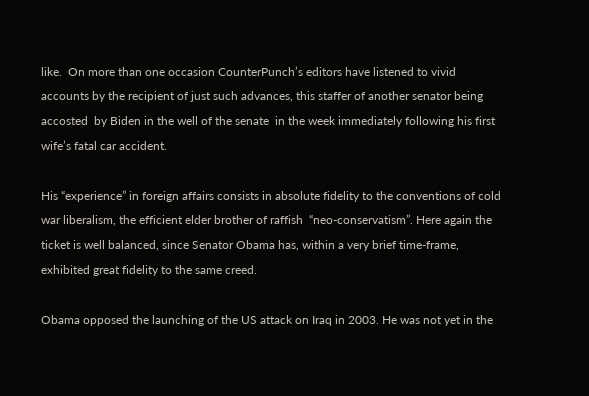like.  On more than one occasion CounterPunch’s editors have listened to vivid accounts by the recipient of just such advances, this staffer of another senator being accosted  by Biden in the well of the senate  in the week immediately following his first wife’s fatal car accident.

His “experience” in foreign affairs consists in absolute fidelity to the conventions of cold war liberalism, the efficient elder brother of raffish  “neo-conservatism”. Here again the ticket is well balanced, since Senator Obama has, within a very brief time-frame,  exhibited great fidelity to the same creed.

Obama opposed the launching of the US attack on Iraq in 2003. He was not yet in the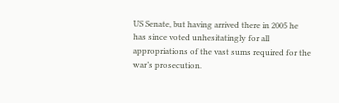US Senate, but having arrived there in 2005 he has since voted unhesitatingly for all appropriations of the vast sums required for the war’s prosecution.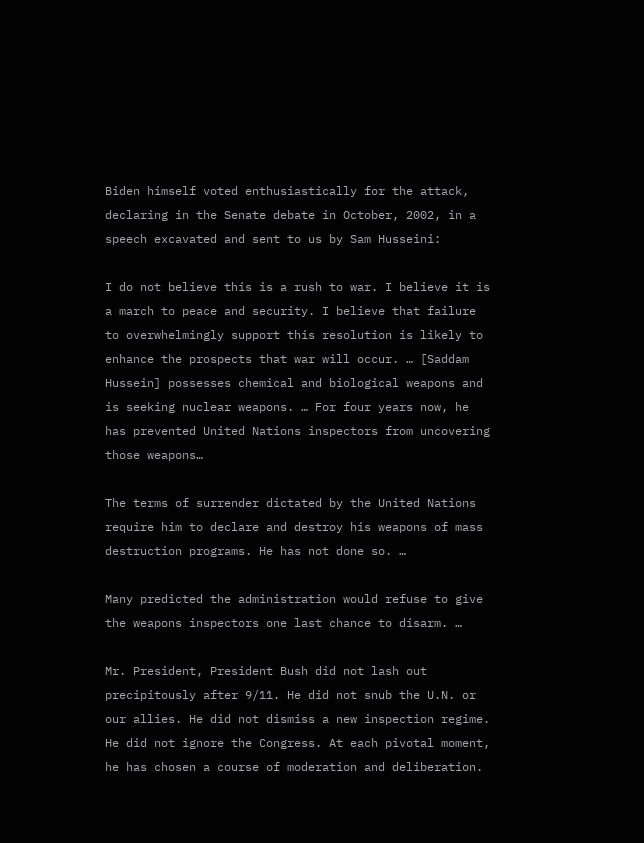Biden himself voted enthusiastically for the attack, declaring in the Senate debate in October, 2002, in a speech excavated and sent to us by Sam Husseini:

I do not believe this is a rush to war. I believe it is a march to peace and security. I believe that failure to overwhelmingly support this resolution is likely to enhance the prospects that war will occur. … [Saddam Hussein] possesses chemical and biological weapons and is seeking nuclear weapons. … For four years now, he has prevented United Nations inspectors from uncovering those weapons…

The terms of surrender dictated by the United Nations require him to declare and destroy his weapons of mass destruction programs. He has not done so. …

Many predicted the administration would refuse to give the weapons inspectors one last chance to disarm. …

Mr. President, President Bush did not lash out precipitously after 9/11. He did not snub the U.N. or our allies. He did not dismiss a new inspection regime. He did not ignore the Congress. At each pivotal moment, he has chosen a course of moderation and deliberation.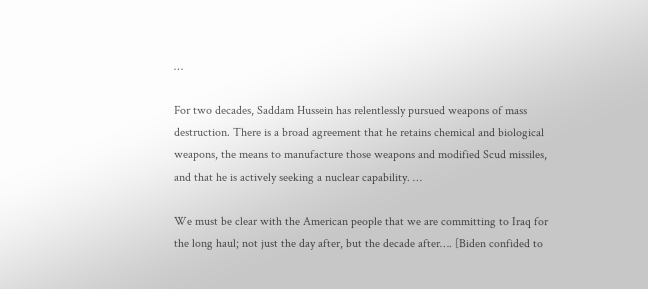…

For two decades, Saddam Hussein has relentlessly pursued weapons of mass destruction. There is a broad agreement that he retains chemical and biological weapons, the means to manufacture those weapons and modified Scud missiles, and that he is actively seeking a nuclear capability. …

We must be clear with the American people that we are committing to Iraq for the long haul; not just the day after, but the decade after…. [Biden confided to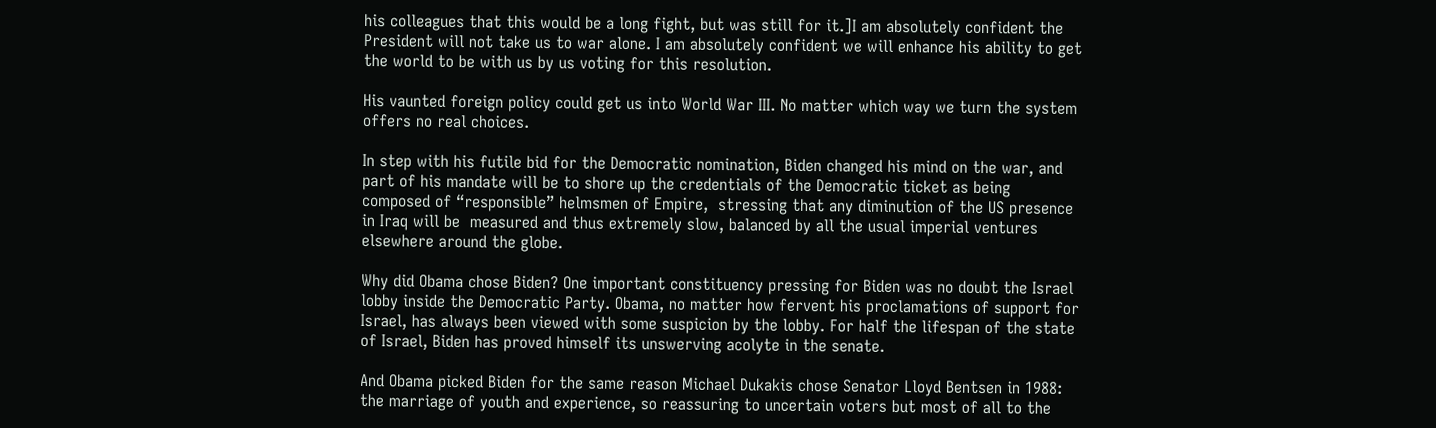his colleagues that this would be a long fight, but was still for it.]I am absolutely confident the President will not take us to war alone. I am absolutely confident we will enhance his ability to get the world to be with us by us voting for this resolution.

His vaunted foreign policy could get us into World War III. No matter which way we turn the system offers no real choices.

In step with his futile bid for the Democratic nomination, Biden changed his mind on the war, and part of his mandate will be to shore up the credentials of the Democratic ticket as being composed of “responsible” helmsmen of Empire,  stressing that any diminution of the US presence in Iraq will be  measured and thus extremely slow, balanced by all the usual imperial ventures elsewhere around the globe.

Why did Obama chose Biden? One important constituency pressing for Biden was no doubt the Israel lobby inside the Democratic Party. Obama, no matter how fervent his proclamations of support for Israel, has always been viewed with some suspicion by the lobby. For half the lifespan of the state of Israel, Biden has proved himself its unswerving acolyte in the senate.

And Obama picked Biden for the same reason Michael Dukakis chose Senator Lloyd Bentsen in 1988: the marriage of youth and experience, so reassuring to uncertain voters but most of all to the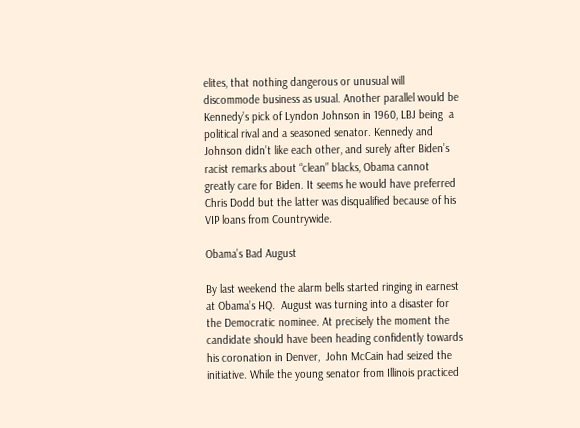elites, that nothing dangerous or unusual will discommode business as usual. Another parallel would be Kennedy’s pick of Lyndon Johnson in 1960, LBJ being  a political rival and a seasoned senator. Kennedy and Johnson didn’t like each other, and surely after Biden’s racist remarks about “clean” blacks, Obama cannot greatly care for Biden. It seems he would have preferred Chris Dodd but the latter was disqualified because of his VIP loans from Countrywide.

Obama’s Bad August

By last weekend the alarm bells started ringing in earnest at Obama’s HQ.  August was turning into a disaster for the Democratic nominee. At precisely the moment the candidate should have been heading confidently towards his coronation in Denver,  John McCain had seized the initiative. While the young senator from Illinois practiced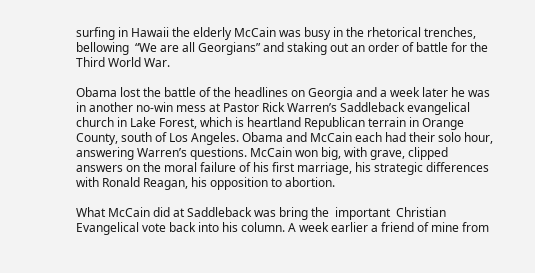surfing in Hawaii the elderly McCain was busy in the rhetorical trenches, bellowing  “We are all Georgians” and staking out an order of battle for the Third World War.

Obama lost the battle of the headlines on Georgia and a week later he was in another no-win mess at Pastor Rick Warren’s Saddleback evangelical church in Lake Forest, which is heartland Republican terrain in Orange County, south of Los Angeles. Obama and McCain each had their solo hour, answering Warren’s questions. McCain won big, with grave, clipped answers on the moral failure of his first marriage, his strategic differences with Ronald Reagan, his opposition to abortion.

What McCain did at Saddleback was bring the  important  Christian Evangelical vote back into his column. A week earlier a friend of mine from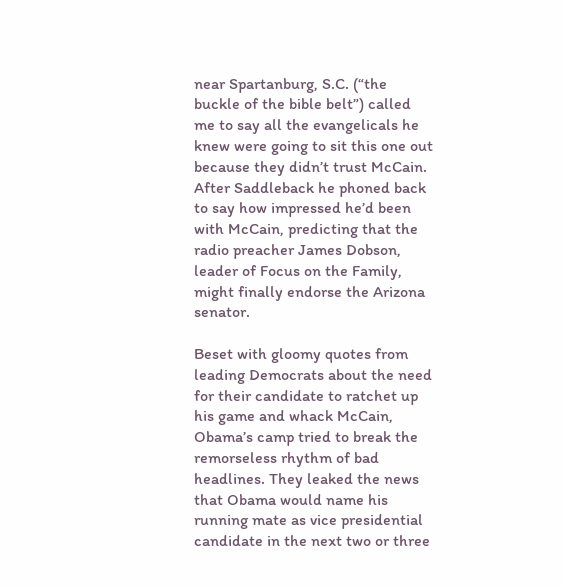near Spartanburg, S.C. (“the buckle of the bible belt”) called me to say all the evangelicals he knew were going to sit this one out because they didn’t trust McCain. After Saddleback he phoned back to say how impressed he’d been with McCain, predicting that the radio preacher James Dobson, leader of Focus on the Family, might finally endorse the Arizona senator.

Beset with gloomy quotes from leading Democrats about the need for their candidate to ratchet up his game and whack McCain, Obama’s camp tried to break the remorseless rhythm of bad headlines. They leaked the news that Obama would name his running mate as vice presidential candidate in the next two or three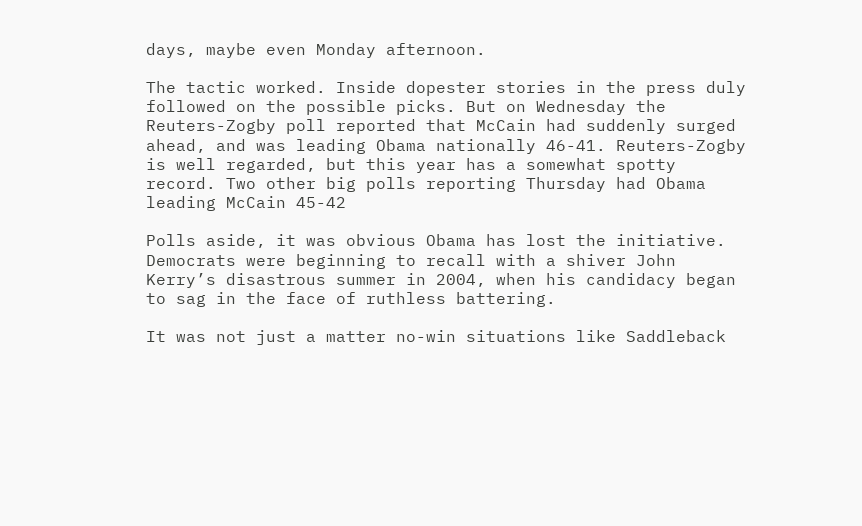days, maybe even Monday afternoon.

The tactic worked. Inside dopester stories in the press duly followed on the possible picks. But on Wednesday the Reuters-Zogby poll reported that McCain had suddenly surged ahead, and was leading Obama nationally 46-41. Reuters-Zogby is well regarded, but this year has a somewhat spotty record. Two other big polls reporting Thursday had Obama leading McCain 45-42

Polls aside, it was obvious Obama has lost the initiative. Democrats were beginning to recall with a shiver John Kerry’s disastrous summer in 2004, when his candidacy began to sag in the face of ruthless battering.

It was not just a matter no-win situations like Saddleback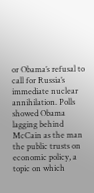or Obama’s refusal to call for Russia’s immediate nuclear annihilation. Polls showed Obama lagging behind McCain as the man the public trusts on economic policy, a topic on which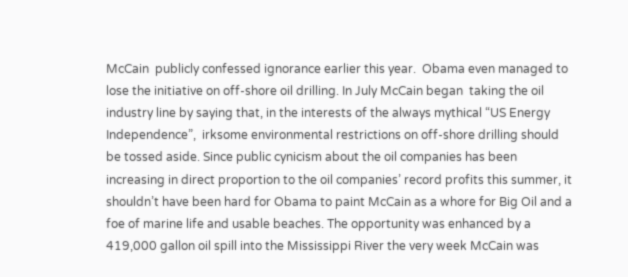McCain  publicly confessed ignorance earlier this year.  Obama even managed to lose the initiative on off-shore oil drilling. In July McCain began  taking the oil industry line by saying that, in the interests of the always mythical “US Energy Independence”,  irksome environmental restrictions on off-shore drilling should be tossed aside. Since public cynicism about the oil companies has been increasing in direct proportion to the oil companies’ record profits this summer, it shouldn’t have been hard for Obama to paint McCain as a whore for Big Oil and a foe of marine life and usable beaches. The opportunity was enhanced by a 419,000 gallon oil spill into the Mississippi River the very week McCain was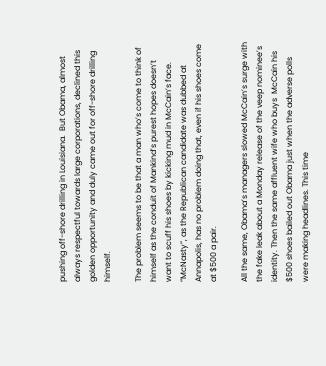pushing off-shore drilling in Louisiana.  But Obama, almost always respectful towards large corporations, declined this golden opportunity and duly came out for off-shore drilling himself.

The problem seems to be that a man who’s come to think of himself as the conduit of Mankind’s purest hopes doesn’t want to scuff his shoes by kicking mud in McCain’s face. “McNasty”, as the Republican candidate was dubbed at Annapolis, has no problem doing that, even if his shoes come at $500 a pair.

All the same, Obama’s managers slowed McCain’s surge with the fake leak about a Monday release of the veep nominee’s identity. Then the same affluent wife who buys  McCain his $500 shoes bailed out Obama just when the adverse polls were making headlines. This time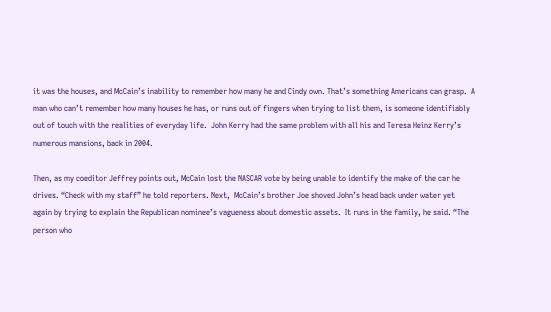it was the houses, and McCain’s inability to remember how many he and Cindy own. That’s something Americans can grasp.  A man who can’t remember how many houses he has, or runs out of fingers when trying to list them, is someone identifiably out of touch with the realities of everyday life.  John Kerry had the same problem with all his and Teresa Heinz Kerry’s numerous mansions, back in 2004.

Then, as my coeditor Jeffrey points out, McCain lost the NASCAR vote by being unable to identify the make of the car he drives. “Check with my staff” he told reporters. Next,  McCain’s brother Joe shoved John’s head back under water yet again by trying to explain the Republican nominee’s vagueness about domestic assets.  It runs in the family, he said. “The person who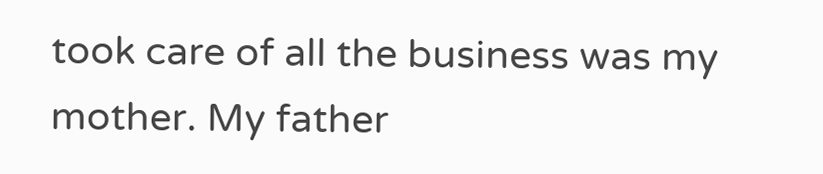took care of all the business was my mother. My father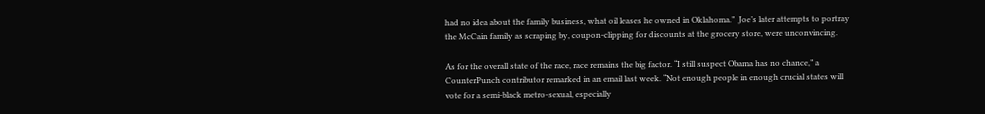had no idea about the family business, what oil leases he owned in Oklahoma.”  Joe’s later attempts to portray the McCain family as scraping by, coupon-clipping for discounts at the grocery store, were unconvincing.

As for the overall state of the race, race remains the big factor. “I still suspect Obama has no chance,” a CounterPunch contributor remarked in an email last week. “Not enough people in enough crucial states will vote for a semi-black metro-sexual, especially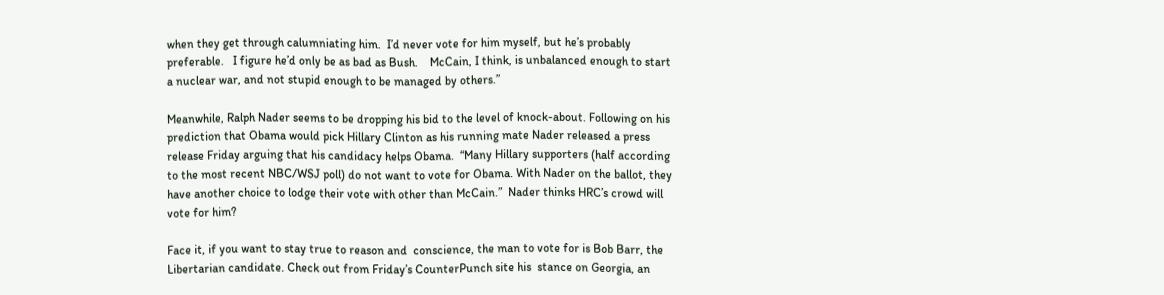when they get through calumniating him.  I’d never vote for him myself, but he’s probably preferable.   I figure he’d only be as bad as Bush.    McCain, I think, is unbalanced enough to start a nuclear war, and not stupid enough to be managed by others.”

Meanwhile, Ralph Nader seems to be dropping his bid to the level of knock-about. Following on his prediction that Obama would pick Hillary Clinton as his running mate Nader released a press release Friday arguing that his candidacy helps Obama.  “Many Hillary supporters (half according to the most recent NBC/WSJ poll) do not want to vote for Obama. With Nader on the ballot, they have another choice to lodge their vote with other than McCain.”  Nader thinks HRC’s crowd will vote for him?

Face it, if you want to stay true to reason and  conscience, the man to vote for is Bob Barr, the Libertarian candidate. Check out from Friday’s CounterPunch site his  stance on Georgia, an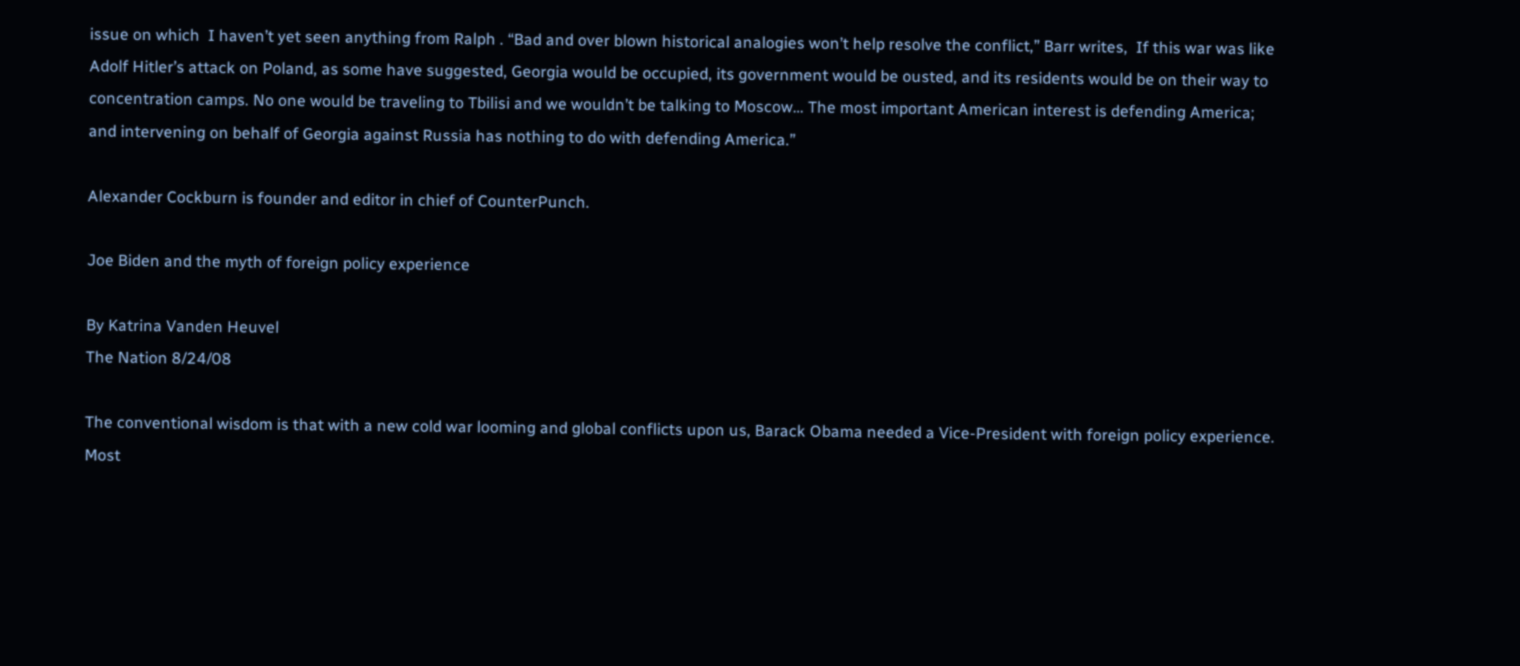issue on which  I haven’t yet seen anything from Ralph . “Bad and over blown historical analogies won’t help resolve the conflict,” Barr writes,  If this war was like Adolf Hitler’s attack on Poland, as some have suggested, Georgia would be occupied, its government would be ousted, and its residents would be on their way to concentration camps. No one would be traveling to Tbilisi and we wouldn’t be talking to Moscow… The most important American interest is defending America; and intervening on behalf of Georgia against Russia has nothing to do with defending America.”

Alexander Cockburn is founder and editor in chief of CounterPunch.

Joe Biden and the myth of foreign policy experience

By Katrina Vanden Heuvel
The Nation 8/24/08

The conventional wisdom is that with a new cold war looming and global conflicts upon us, Barack Obama needed a Vice-President with foreign policy experience. Most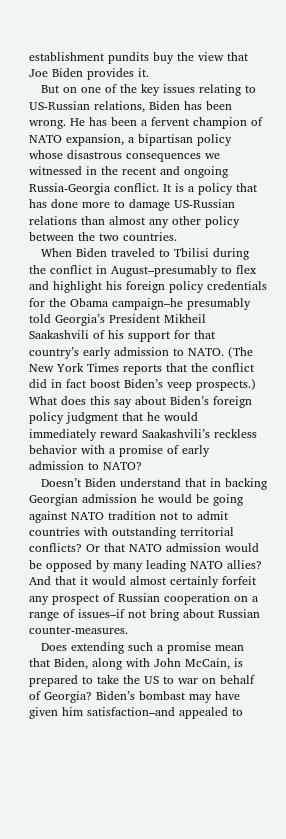establishment pundits buy the view that Joe Biden provides it.
   But on one of the key issues relating to US-Russian relations, Biden has been wrong. He has been a fervent champion of NATO expansion, a bipartisan policy whose disastrous consequences we witnessed in the recent and ongoing Russia-Georgia conflict. It is a policy that has done more to damage US-Russian relations than almost any other policy between the two countries.
   When Biden traveled to Tbilisi during the conflict in August–presumably to flex and highlight his foreign policy credentials for the Obama campaign–he presumably told Georgia’s President Mikheil Saakashvili of his support for that country’s early admission to NATO. (The New York Times reports that the conflict did in fact boost Biden’s veep prospects.) What does this say about Biden’s foreign policy judgment that he would immediately reward Saakashvili’s reckless behavior with a promise of early admission to NATO?
   Doesn’t Biden understand that in backing Georgian admission he would be going against NATO tradition not to admit countries with outstanding territorial conflicts? Or that NATO admission would be opposed by many leading NATO allies? And that it would almost certainly forfeit any prospect of Russian cooperation on a range of issues–if not bring about Russian counter-measures.
   Does extending such a promise mean that Biden, along with John McCain, is prepared to take the US to war on behalf of Georgia? Biden’s bombast may have given him satisfaction–and appealed to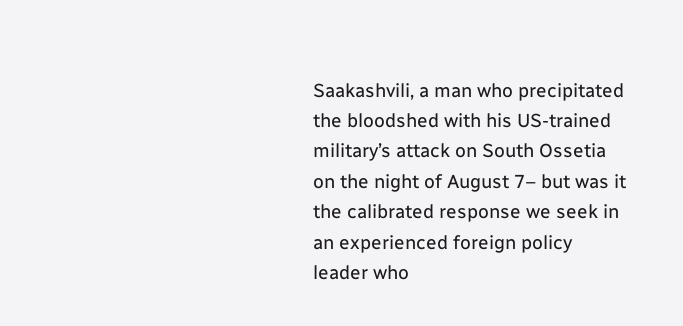Saakashvili, a man who precipitated the bloodshed with his US-trained military’s attack on South Ossetia on the night of August 7– but was it the calibrated response we seek in an experienced foreign policy leader who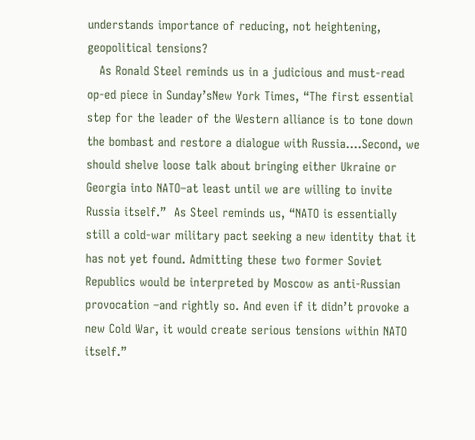understands importance of reducing, not heightening,  geopolitical tensions?
   As Ronald Steel reminds us in a judicious and must-read op-ed piece in Sunday’sNew York Times, “The first essential step for the leader of the Western alliance is to tone down the bombast and restore a dialogue with Russia….Second, we should shelve loose talk about bringing either Ukraine or Georgia into NATO–at least until we are willing to invite Russia itself.”  As Steel reminds us, “NATO is essentially still a cold-war military pact seeking a new identity that it has not yet found. Admitting these two former Soviet Republics would be interpreted by Moscow as anti-Russian provocation –and rightly so. And even if it didn’t provoke a new Cold War, it would create serious tensions within NATO itself.”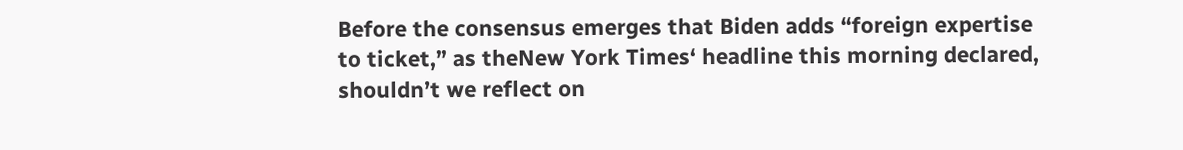Before the consensus emerges that Biden adds “foreign expertise to ticket,” as theNew York Times‘ headline this morning declared, shouldn’t we reflect on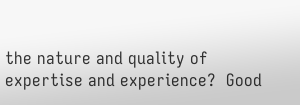the nature and quality of expertise and experience?  Good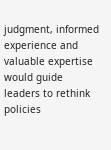judgment, informed experience and valuable expertise would guide leaders to rethink policies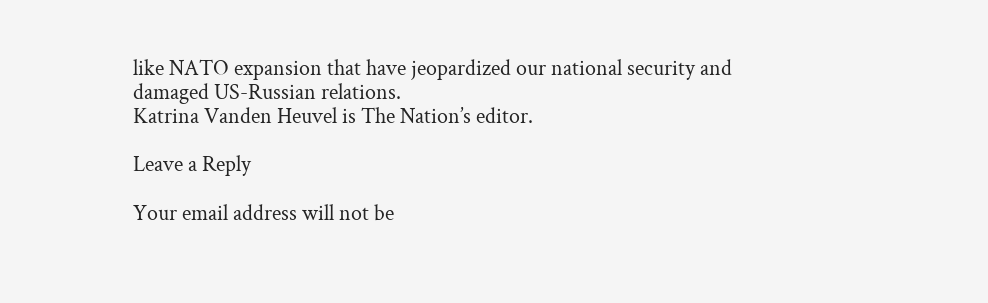like NATO expansion that have jeopardized our national security and damaged US-Russian relations.
Katrina Vanden Heuvel is The Nation’s editor.

Leave a Reply

Your email address will not be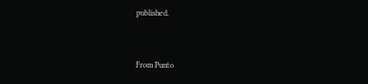published.


From Punto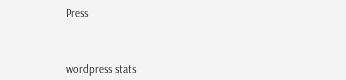Press



wordpress stats